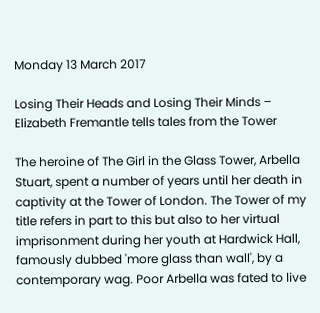Monday 13 March 2017

Losing Their Heads and Losing Their Minds – Elizabeth Fremantle tells tales from the Tower

The heroine of The Girl in the Glass Tower, Arbella Stuart, spent a number of years until her death in captivity at the Tower of London. The Tower of my title refers in part to this but also to her virtual imprisonment during her youth at Hardwick Hall, famously dubbed 'more glass than wall', by a contemporary wag. Poor Arbella was fated to live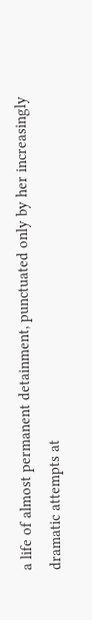a life of almost permanent detainment, punctuated only by her increasingly dramatic attempts at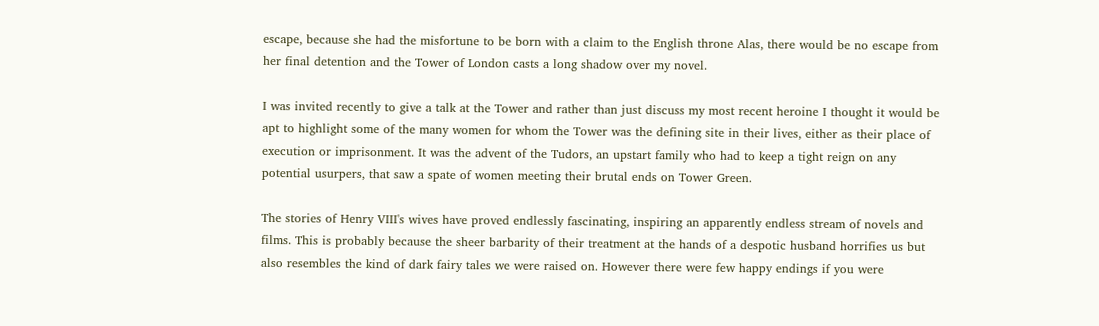escape, because she had the misfortune to be born with a claim to the English throne Alas, there would be no escape from her final detention and the Tower of London casts a long shadow over my novel.

I was invited recently to give a talk at the Tower and rather than just discuss my most recent heroine I thought it would be apt to highlight some of the many women for whom the Tower was the defining site in their lives, either as their place of execution or imprisonment. It was the advent of the Tudors, an upstart family who had to keep a tight reign on any potential usurpers, that saw a spate of women meeting their brutal ends on Tower Green.

The stories of Henry VIII's wives have proved endlessly fascinating, inspiring an apparently endless stream of novels and films. This is probably because the sheer barbarity of their treatment at the hands of a despotic husband horrifies us but also resembles the kind of dark fairy tales we were raised on. However there were few happy endings if you were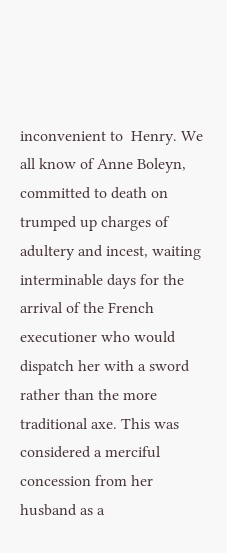inconvenient to  Henry. We all know of Anne Boleyn, committed to death on trumped up charges of adultery and incest, waiting interminable days for the arrival of the French executioner who would dispatch her with a sword rather than the more traditional axe. This was considered a merciful concession from her husband as a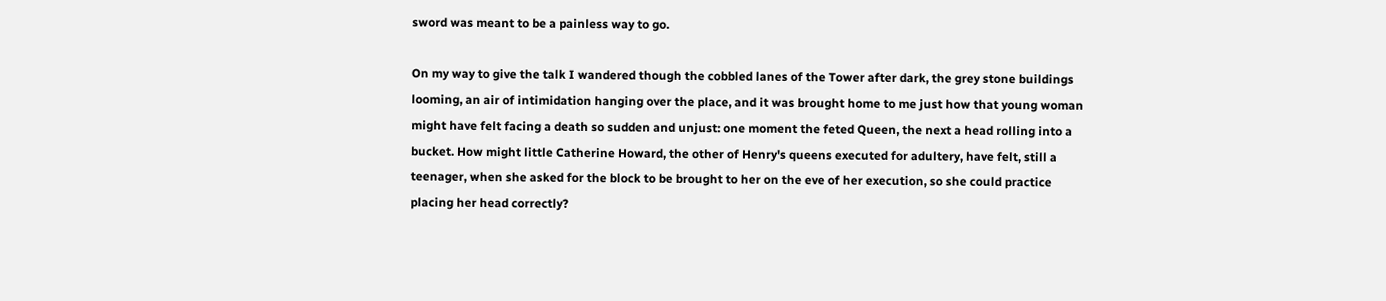sword was meant to be a painless way to go.

On my way to give the talk I wandered though the cobbled lanes of the Tower after dark, the grey stone buildings looming, an air of intimidation hanging over the place, and it was brought home to me just how that young woman might have felt facing a death so sudden and unjust: one moment the feted Queen, the next a head rolling into a bucket. How might little Catherine Howard, the other of Henry's queens executed for adultery, have felt, still a teenager, when she asked for the block to be brought to her on the eve of her execution, so she could practice placing her head correctly?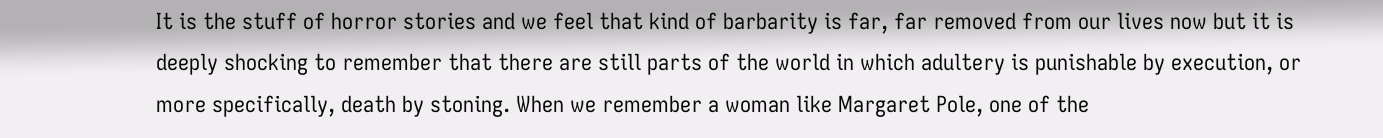It is the stuff of horror stories and we feel that kind of barbarity is far, far removed from our lives now but it is deeply shocking to remember that there are still parts of the world in which adultery is punishable by execution, or more specifically, death by stoning. When we remember a woman like Margaret Pole, one of the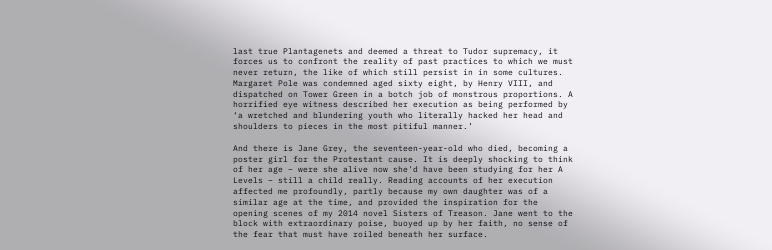last true Plantagenets and deemed a threat to Tudor supremacy, it forces us to confront the reality of past practices to which we must never return, the like of which still persist in in some cultures. Margaret Pole was condemned aged sixty eight, by Henry VIII, and dispatched on Tower Green in a botch job of monstrous proportions. A horrified eye witness described her execution as being performed by ‘a wretched and blundering youth who literally hacked her head and shoulders to pieces in the most pitiful manner.’

And there is Jane Grey, the seventeen-year-old who died, becoming a poster girl for the Protestant cause. It is deeply shocking to think of her age – were she alive now she'd have been studying for her A Levels – still a child really. Reading accounts of her execution affected me profoundly, partly because my own daughter was of a similar age at the time, and provided the inspiration for the opening scenes of my 2014 novel Sisters of Treason. Jane went to the block with extraordinary poise, buoyed up by her faith, no sense of the fear that must have roiled beneath her surface.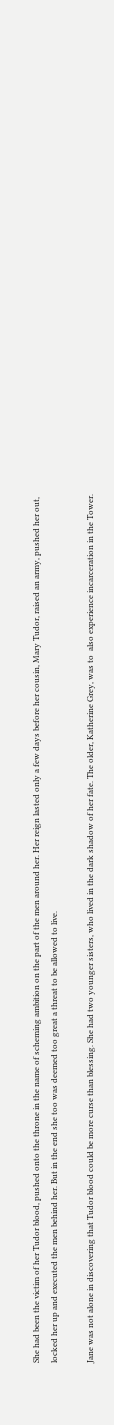She had been the victim of her Tudor blood, pushed onto the throne in the name of scheming ambition on the part of the men around her. Her reign lasted only a few days before her cousin, Mary Tudor, raised an army, pushed her out, locked her up and executed the men behind her. But in the end she too was deemed too great a threat to be allowed to live.

Jane was not alone in discovering that Tudor blood could be more curse than blessing. She had two younger sisters, who lived in the dark shadow of her fate. The older, Katherine Grey, was to  also experience incarceration in the Tower.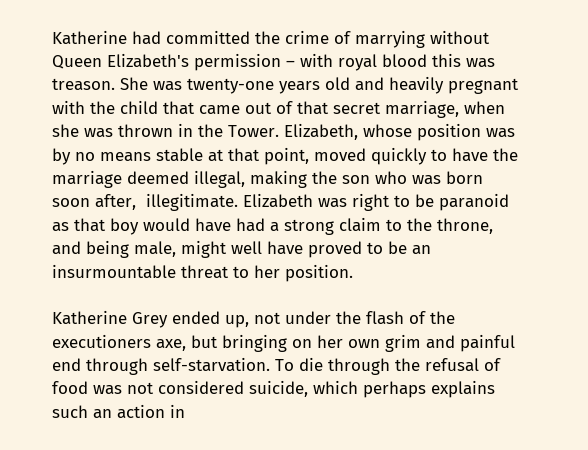Katherine had committed the crime of marrying without Queen Elizabeth's permission – with royal blood this was treason. She was twenty-one years old and heavily pregnant with the child that came out of that secret marriage, when she was thrown in the Tower. Elizabeth, whose position was by no means stable at that point, moved quickly to have the marriage deemed illegal, making the son who was born soon after,  illegitimate. Elizabeth was right to be paranoid as that boy would have had a strong claim to the throne, and being male, might well have proved to be an insurmountable threat to her position.

Katherine Grey ended up, not under the flash of the executioners axe, but bringing on her own grim and painful end through self-starvation. To die through the refusal of food was not considered suicide, which perhaps explains such an action in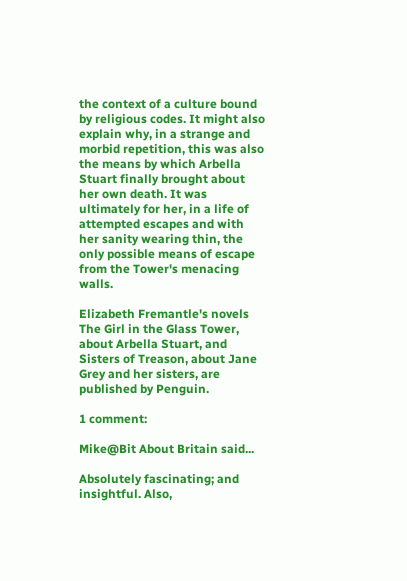the context of a culture bound by religious codes. It might also explain why, in a strange and morbid repetition, this was also the means by which Arbella Stuart finally brought about her own death. It was ultimately for her, in a life of attempted escapes and with her sanity wearing thin, the only possible means of escape from the Tower's menacing walls.

Elizabeth Fremantle's novels The Girl in the Glass Tower, about Arbella Stuart, and Sisters of Treason, about Jane Grey and her sisters, are published by Penguin.

1 comment:

Mike@Bit About Britain said...

Absolutely fascinating; and insightful. Also,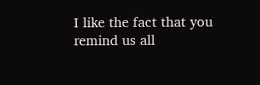I like the fact that you remind us all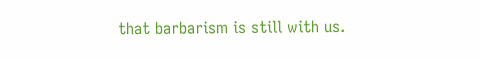that barbarism is still with us.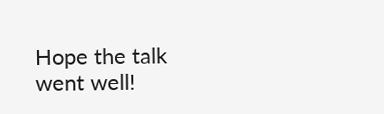Hope the talk went well!